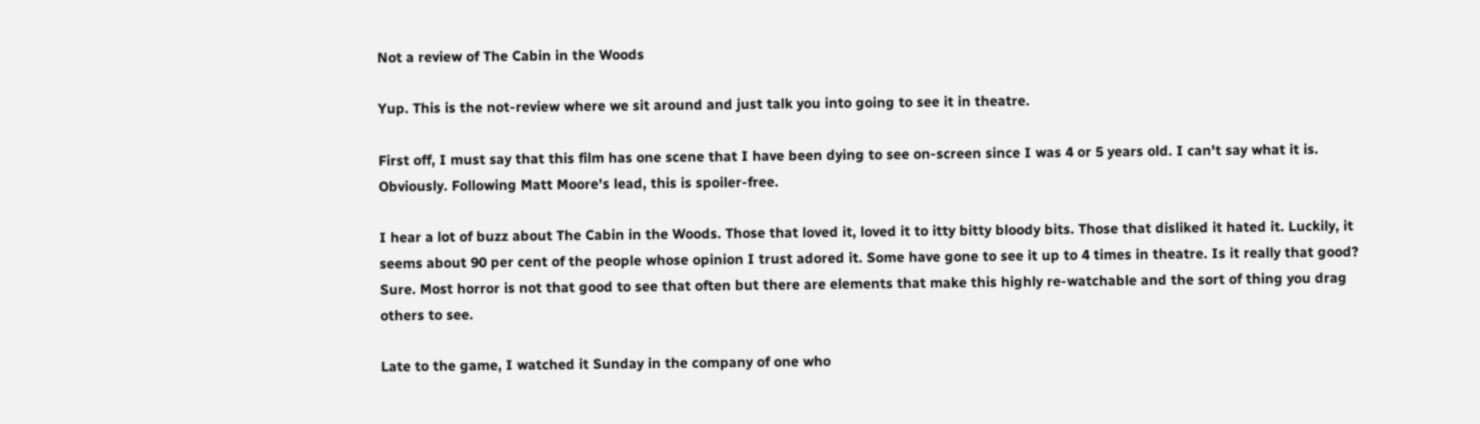Not a review of The Cabin in the Woods

Yup. This is the not-review where we sit around and just talk you into going to see it in theatre.

First off, I must say that this film has one scene that I have been dying to see on-screen since I was 4 or 5 years old. I can't say what it is. Obviously. Following Matt Moore's lead, this is spoiler-free.

I hear a lot of buzz about The Cabin in the Woods. Those that loved it, loved it to itty bitty bloody bits. Those that disliked it hated it. Luckily, it seems about 90 per cent of the people whose opinion I trust adored it. Some have gone to see it up to 4 times in theatre. Is it really that good? Sure. Most horror is not that good to see that often but there are elements that make this highly re-watchable and the sort of thing you drag others to see.

Late to the game, I watched it Sunday in the company of one who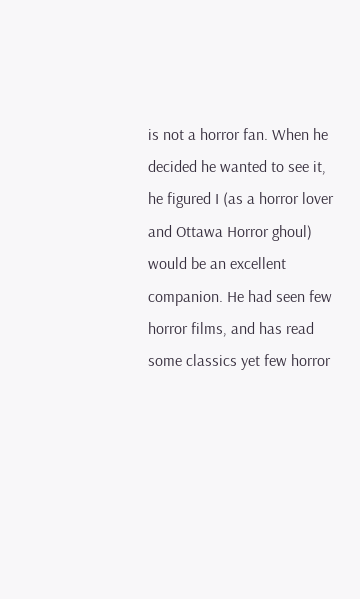is not a horror fan. When he decided he wanted to see it, he figured I (as a horror lover and Ottawa Horror ghoul) would be an excellent companion. He had seen few horror films, and has read some classics yet few horror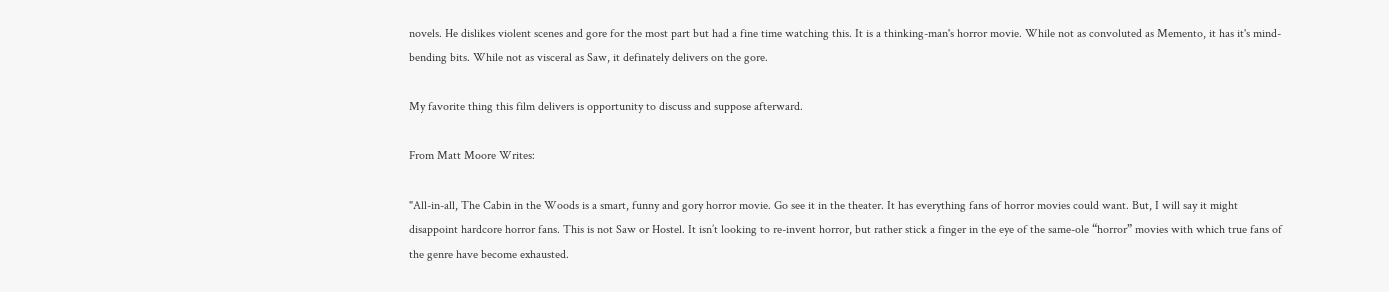novels. He dislikes violent scenes and gore for the most part but had a fine time watching this. It is a thinking-man's horror movie. While not as convoluted as Memento, it has it's mind-bending bits. While not as visceral as Saw, it definately delivers on the gore.

My favorite thing this film delivers is opportunity to discuss and suppose afterward.

From Matt Moore Writes:

"All-in-all, The Cabin in the Woods is a smart, funny and gory horror movie. Go see it in the theater. It has everything fans of horror movies could want. But, I will say it might disappoint hardcore horror fans. This is not Saw or Hostel. It isn’t looking to re-invent horror, but rather stick a finger in the eye of the same-ole “horror” movies with which true fans of the genre have become exhausted.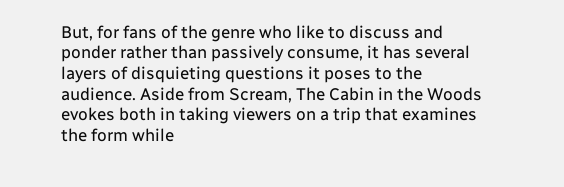But, for fans of the genre who like to discuss and ponder rather than passively consume, it has several layers of disquieting questions it poses to the audience. Aside from Scream, The Cabin in the Woods evokes both in taking viewers on a trip that examines the form while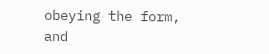obeying the form, and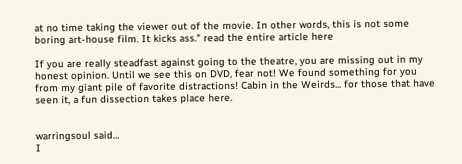at no time taking the viewer out of the movie. In other words, this is not some boring art-house film. It kicks ass." read the entire article here

If you are really steadfast against going to the theatre, you are missing out in my honest opinion. Until we see this on DVD, fear not! We found something for you from my giant pile of favorite distractions! Cabin in the Weirds... for those that have seen it, a fun dissection takes place here.


warringsoul said…
I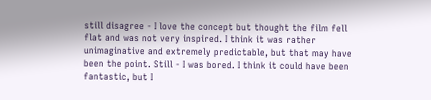still disagree - I love the concept but thought the film fell flat and was not very inspired. I think it was rather unimaginative and extremely predictable, but that may have been the point. Still - I was bored. I think it could have been fantastic, but I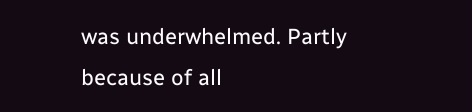was underwhelmed. Partly because of all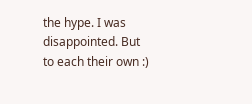the hype. I was disappointed. But to each their own :)